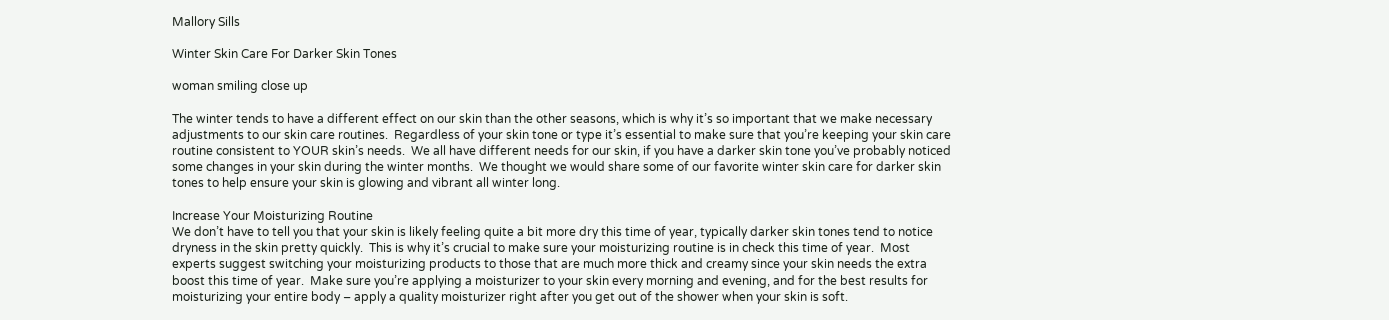Mallory Sills

Winter Skin Care For Darker Skin Tones

woman smiling close up

The winter tends to have a different effect on our skin than the other seasons, which is why it’s so important that we make necessary adjustments to our skin care routines.  Regardless of your skin tone or type it’s essential to make sure that you’re keeping your skin care routine consistent to YOUR skin’s needs.  We all have different needs for our skin, if you have a darker skin tone you’ve probably noticed some changes in your skin during the winter months.  We thought we would share some of our favorite winter skin care for darker skin tones to help ensure your skin is glowing and vibrant all winter long.

Increase Your Moisturizing Routine
We don’t have to tell you that your skin is likely feeling quite a bit more dry this time of year, typically darker skin tones tend to notice dryness in the skin pretty quickly.  This is why it’s crucial to make sure your moisturizing routine is in check this time of year.  Most experts suggest switching your moisturizing products to those that are much more thick and creamy since your skin needs the extra boost this time of year.  Make sure you’re applying a moisturizer to your skin every morning and evening, and for the best results for moisturizing your entire body – apply a quality moisturizer right after you get out of the shower when your skin is soft.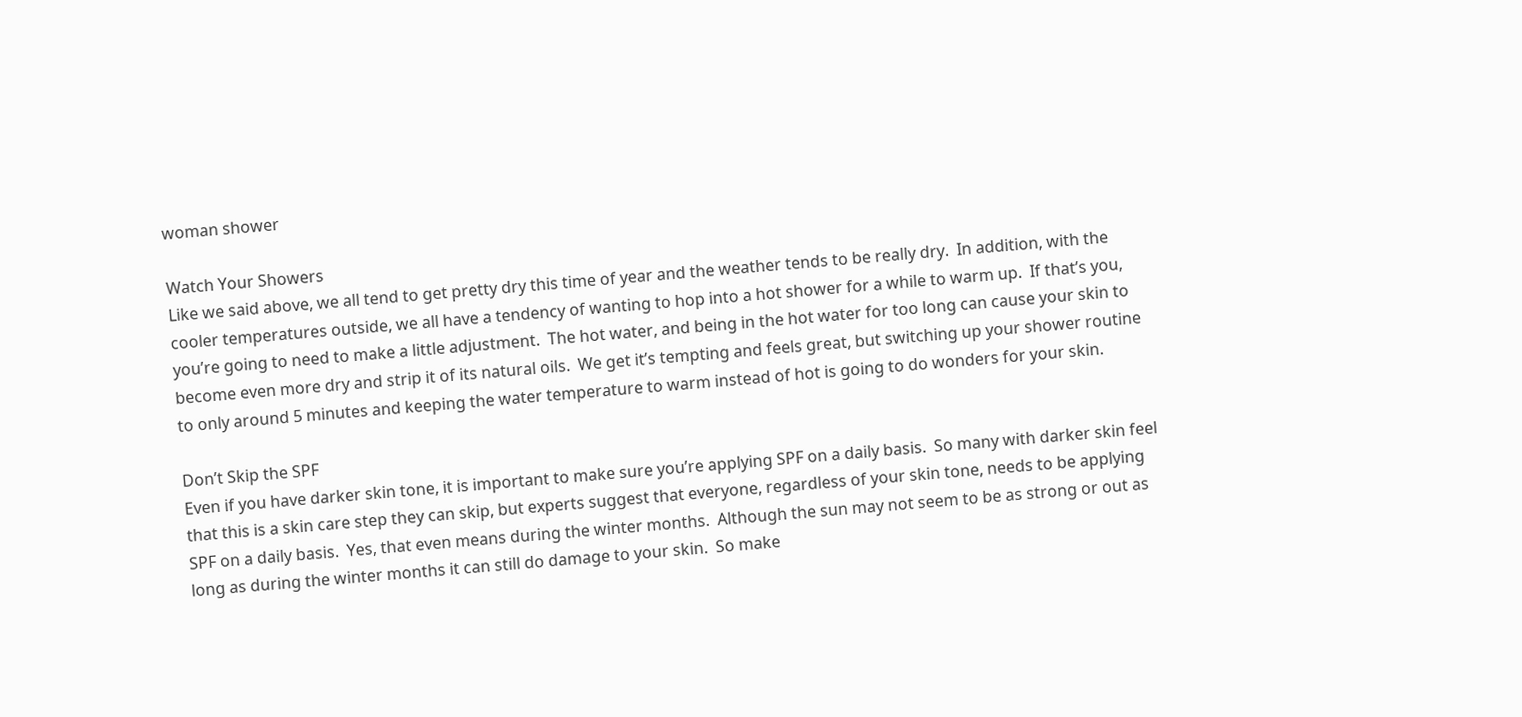woman shower

Watch Your Showers
Like we said above, we all tend to get pretty dry this time of year and the weather tends to be really dry.  In addition, with the cooler temperatures outside, we all have a tendency of wanting to hop into a hot shower for a while to warm up.  If that’s you, you’re going to need to make a little adjustment.  The hot water, and being in the hot water for too long can cause your skin to become even more dry and strip it of its natural oils.  We get it’s tempting and feels great, but switching up your shower routine to only around 5 minutes and keeping the water temperature to warm instead of hot is going to do wonders for your skin.

Don’t Skip the SPF
Even if you have darker skin tone, it is important to make sure you’re applying SPF on a daily basis.  So many with darker skin feel that this is a skin care step they can skip, but experts suggest that everyone, regardless of your skin tone, needs to be applying SPF on a daily basis.  Yes, that even means during the winter months.  Although the sun may not seem to be as strong or out as long as during the winter months it can still do damage to your skin.  So make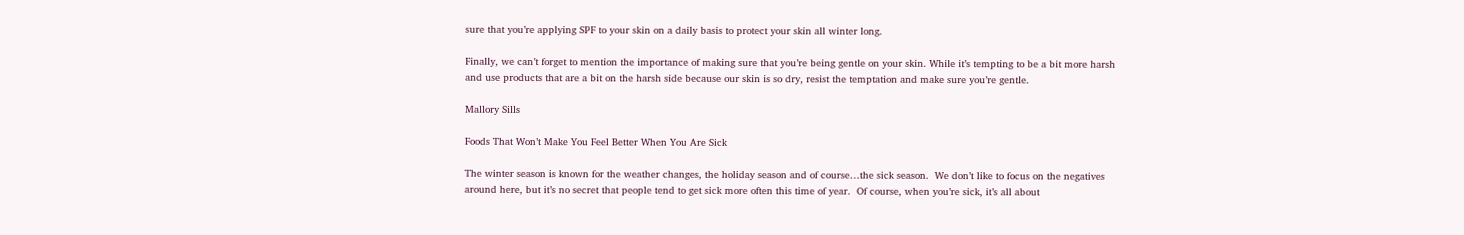sure that you’re applying SPF to your skin on a daily basis to protect your skin all winter long.

Finally, we can’t forget to mention the importance of making sure that you’re being gentle on your skin. While it’s tempting to be a bit more harsh and use products that are a bit on the harsh side because our skin is so dry, resist the temptation and make sure you’re gentle.

Mallory Sills

Foods That Won’t Make You Feel Better When You Are Sick

The winter season is known for the weather changes, the holiday season and of course…the sick season.  We don’t like to focus on the negatives around here, but it’s no secret that people tend to get sick more often this time of year.  Of course, when you’re sick, it’s all about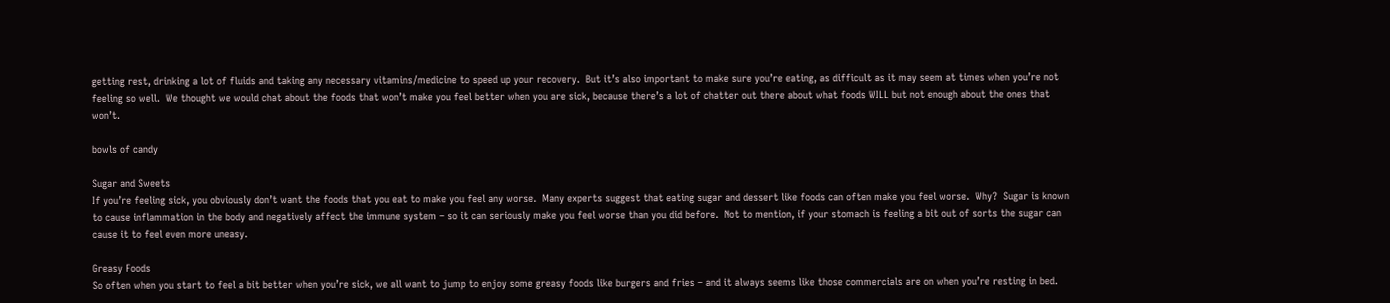getting rest, drinking a lot of fluids and taking any necessary vitamins/medicine to speed up your recovery.  But it’s also important to make sure you’re eating, as difficult as it may seem at times when you’re not feeling so well.  We thought we would chat about the foods that won’t make you feel better when you are sick, because there’s a lot of chatter out there about what foods WILL but not enough about the ones that won’t.

bowls of candy

Sugar and Sweets
If you’re feeling sick, you obviously don’t want the foods that you eat to make you feel any worse.  Many experts suggest that eating sugar and dessert like foods can often make you feel worse.  Why?  Sugar is known to cause inflammation in the body and negatively affect the immune system – so it can seriously make you feel worse than you did before.  Not to mention, if your stomach is feeling a bit out of sorts the sugar can cause it to feel even more uneasy.

Greasy Foods
So often when you start to feel a bit better when you’re sick, we all want to jump to enjoy some greasy foods like burgers and fries – and it always seems like those commercials are on when you’re resting in bed.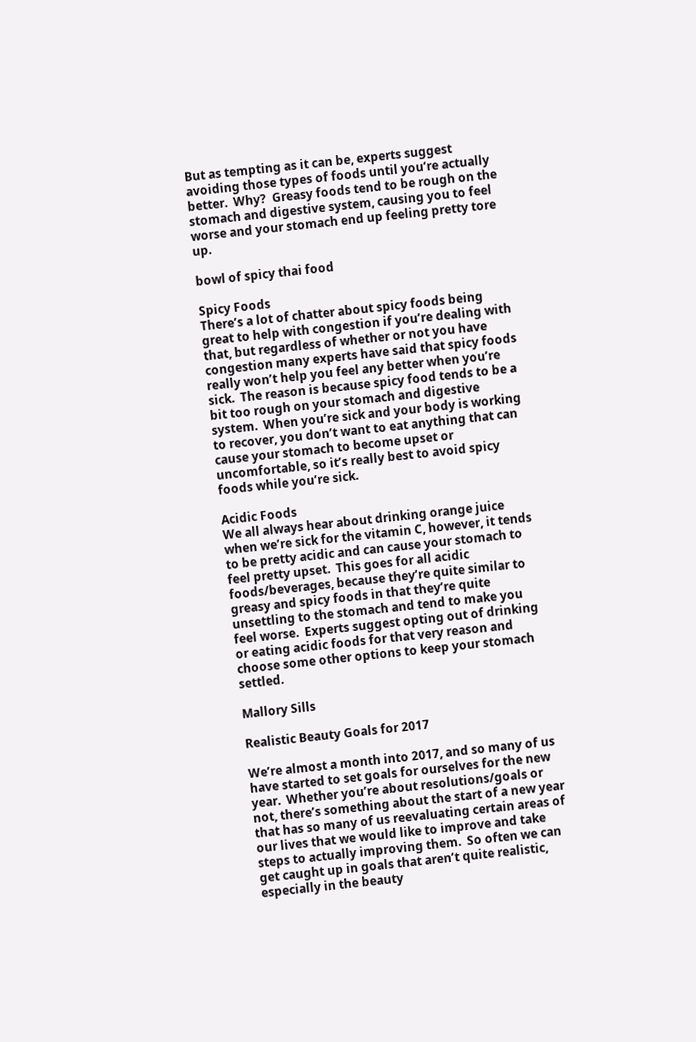But as tempting as it can be, experts suggest avoiding those types of foods until you’re actually better.  Why?  Greasy foods tend to be rough on the stomach and digestive system, causing you to feel worse and your stomach end up feeling pretty tore up.

bowl of spicy thai food

Spicy Foods
There’s a lot of chatter about spicy foods being great to help with congestion if you’re dealing with that, but regardless of whether or not you have congestion many experts have said that spicy foods really won’t help you feel any better when you’re sick.  The reason is because spicy food tends to be a bit too rough on your stomach and digestive system.  When you’re sick and your body is working to recover, you don’t want to eat anything that can cause your stomach to become upset or uncomfortable, so it’s really best to avoid spicy foods while you’re sick.

Acidic Foods
We all always hear about drinking orange juice when we’re sick for the vitamin C, however, it tends to be pretty acidic and can cause your stomach to feel pretty upset.  This goes for all acidic foods/beverages, because they’re quite similar to greasy and spicy foods in that they’re quite unsettling to the stomach and tend to make you feel worse.  Experts suggest opting out of drinking or eating acidic foods for that very reason and choose some other options to keep your stomach settled.

Mallory Sills

Realistic Beauty Goals for 2017

We’re almost a month into 2017, and so many of us have started to set goals for ourselves for the new year.  Whether you’re about resolutions/goals or not, there’s something about the start of a new year that has so many of us reevaluating certain areas of our lives that we would like to improve and take steps to actually improving them.  So often we can get caught up in goals that aren’t quite realistic, especially in the beauty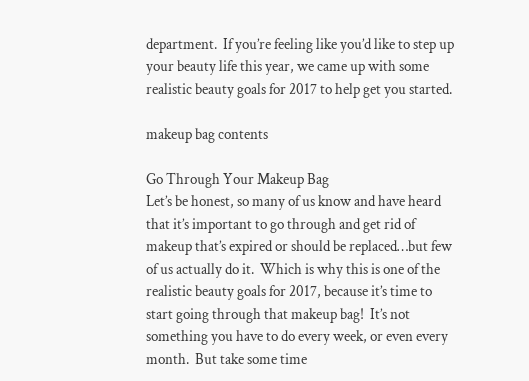department.  If you’re feeling like you’d like to step up your beauty life this year, we came up with some realistic beauty goals for 2017 to help get you started.

makeup bag contents

Go Through Your Makeup Bag
Let’s be honest, so many of us know and have heard that it’s important to go through and get rid of makeup that’s expired or should be replaced…but few of us actually do it.  Which is why this is one of the realistic beauty goals for 2017, because it’s time to start going through that makeup bag!  It’s not something you have to do every week, or even every month.  But take some time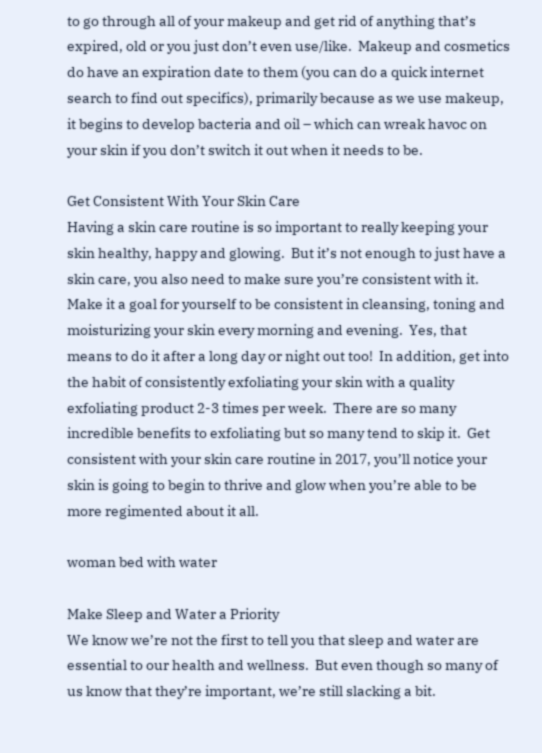to go through all of your makeup and get rid of anything that’s expired, old or you just don’t even use/like.  Makeup and cosmetics do have an expiration date to them (you can do a quick internet search to find out specifics), primarily because as we use makeup, it begins to develop bacteria and oil – which can wreak havoc on your skin if you don’t switch it out when it needs to be.

Get Consistent With Your Skin Care
Having a skin care routine is so important to really keeping your skin healthy, happy and glowing.  But it’s not enough to just have a skin care, you also need to make sure you’re consistent with it.  Make it a goal for yourself to be consistent in cleansing, toning and moisturizing your skin every morning and evening.  Yes, that means to do it after a long day or night out too!  In addition, get into the habit of consistently exfoliating your skin with a quality exfoliating product 2-3 times per week.  There are so many incredible benefits to exfoliating but so many tend to skip it.  Get consistent with your skin care routine in 2017, you’ll notice your skin is going to begin to thrive and glow when you’re able to be more regimented about it all.

woman bed with water

Make Sleep and Water a Priority
We know we’re not the first to tell you that sleep and water are essential to our health and wellness.  But even though so many of us know that they’re important, we’re still slacking a bit.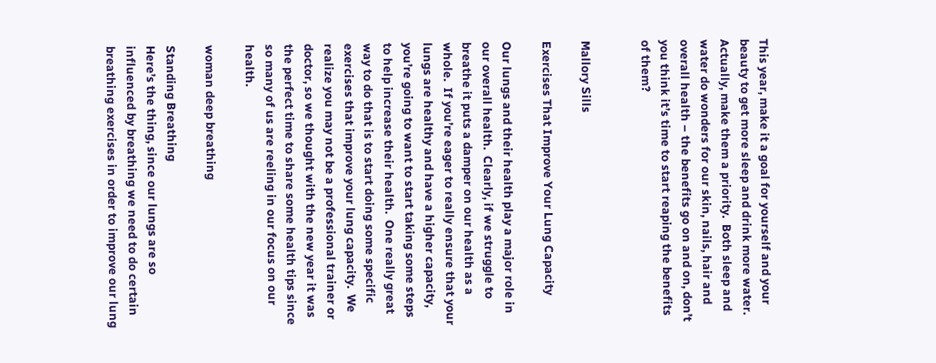This year, make it a goal for yourself and your beauty to get more sleep and drink more water.  Actually, make them a priority.  Both sleep and water do wonders for our skin, nails, hair and overall health – the benefits go on and on, don’t you think it’s time to start reaping the benefits of them?


Mallory Sills

Exercises That Improve Your Lung Capacity

Our lungs and their health play a major role in our overall health.  Clearly, if we struggle to breathe it puts a damper on our health as a whole.  If you’re eager to really ensure that your lungs are healthy and have a higher capacity, you’re going to want to start taking some steps to help increase their health.  One really great way to do that is to start doing some specific exercises that improve your lung capacity.  We realize you may not be a professional trainer or doctor, so we thought with the new year it was the perfect time to share some health tips since so many of us are reeling in our focus on our health.

woman deep breathing

Standing Breathing
Here’s the thing, since our lungs are so influenced by breathing we need to do certain breathing exercises in order to improve our lung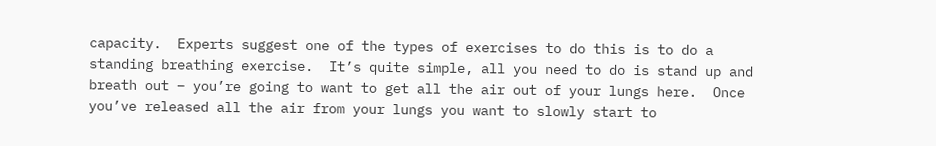capacity.  Experts suggest one of the types of exercises to do this is to do a standing breathing exercise.  It’s quite simple, all you need to do is stand up and breath out – you’re going to want to get all the air out of your lungs here.  Once you’ve released all the air from your lungs you want to slowly start to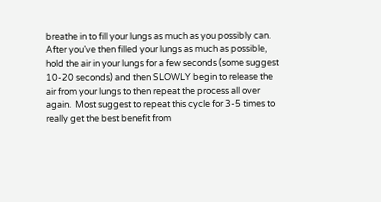breathe in to fill your lungs as much as you possibly can.  After you’ve then filled your lungs as much as possible, hold the air in your lungs for a few seconds (some suggest 10-20 seconds) and then SLOWLY begin to release the air from your lungs to then repeat the process all over again.  Most suggest to repeat this cycle for 3-5 times to really get the best benefit from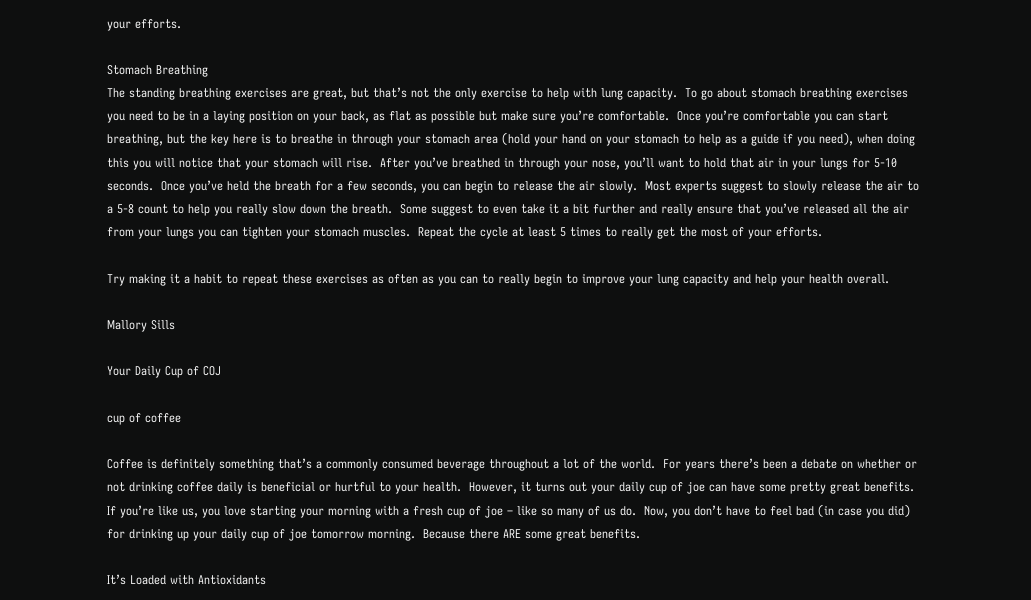your efforts.

Stomach Breathing
The standing breathing exercises are great, but that’s not the only exercise to help with lung capacity.  To go about stomach breathing exercises you need to be in a laying position on your back, as flat as possible but make sure you’re comfortable.  Once you’re comfortable you can start breathing, but the key here is to breathe in through your stomach area (hold your hand on your stomach to help as a guide if you need), when doing this you will notice that your stomach will rise.  After you’ve breathed in through your nose, you’ll want to hold that air in your lungs for 5-10 seconds.  Once you’ve held the breath for a few seconds, you can begin to release the air slowly.  Most experts suggest to slowly release the air to a 5-8 count to help you really slow down the breath.  Some suggest to even take it a bit further and really ensure that you’ve released all the air from your lungs you can tighten your stomach muscles.  Repeat the cycle at least 5 times to really get the most of your efforts.

Try making it a habit to repeat these exercises as often as you can to really begin to improve your lung capacity and help your health overall.

Mallory Sills

Your Daily Cup of COJ

cup of coffee

Coffee is definitely something that’s a commonly consumed beverage throughout a lot of the world.  For years there’s been a debate on whether or not drinking coffee daily is beneficial or hurtful to your health.  However, it turns out your daily cup of joe can have some pretty great benefits.  If you’re like us, you love starting your morning with a fresh cup of joe – like so many of us do.  Now, you don’t have to feel bad (in case you did) for drinking up your daily cup of joe tomorrow morning.  Because there ARE some great benefits.

It’s Loaded with Antioxidants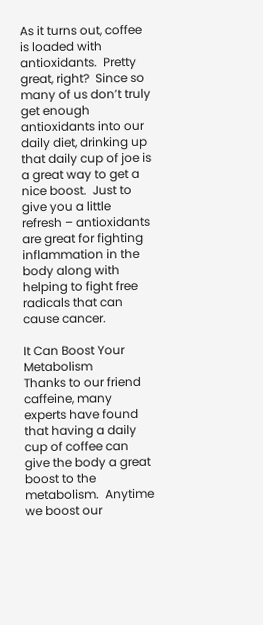As it turns out, coffee is loaded with antioxidants.  Pretty great, right?  Since so many of us don’t truly get enough antioxidants into our daily diet, drinking up that daily cup of joe is a great way to get a nice boost.  Just to give you a little refresh – antioxidants are great for fighting inflammation in the body along with helping to fight free radicals that can cause cancer.

It Can Boost Your Metabolism
Thanks to our friend caffeine, many experts have found that having a daily cup of coffee can give the body a great boost to the metabolism.  Anytime we boost our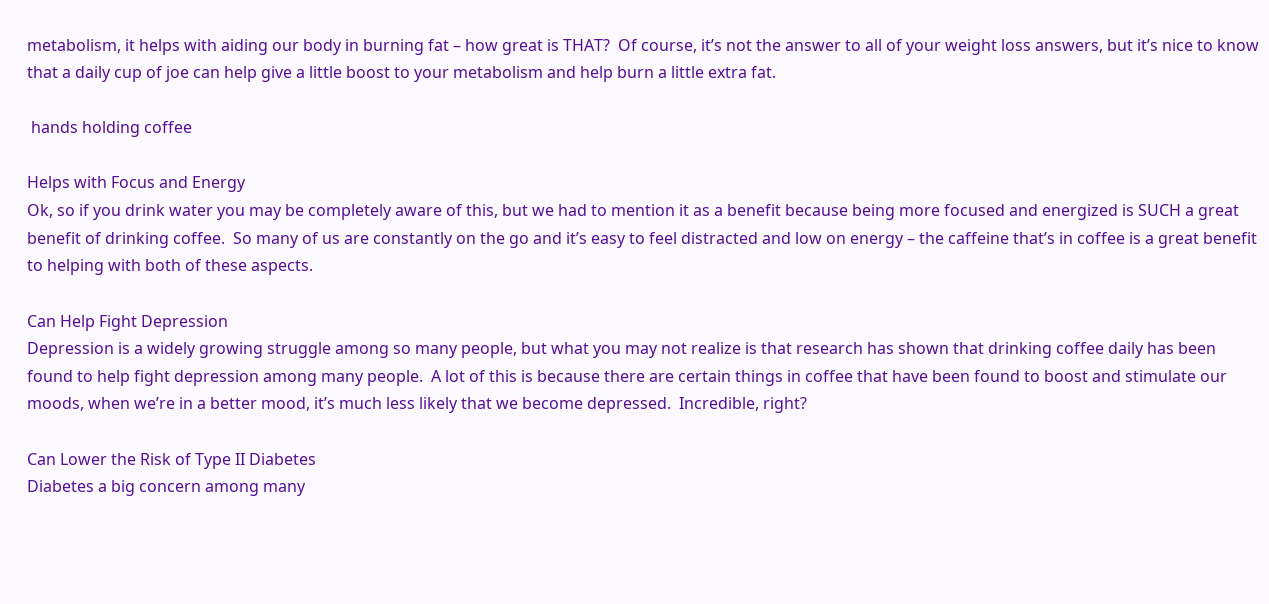metabolism, it helps with aiding our body in burning fat – how great is THAT?  Of course, it’s not the answer to all of your weight loss answers, but it’s nice to know that a daily cup of joe can help give a little boost to your metabolism and help burn a little extra fat.

 hands holding coffee

Helps with Focus and Energy
Ok, so if you drink water you may be completely aware of this, but we had to mention it as a benefit because being more focused and energized is SUCH a great benefit of drinking coffee.  So many of us are constantly on the go and it’s easy to feel distracted and low on energy – the caffeine that’s in coffee is a great benefit to helping with both of these aspects.

Can Help Fight Depression
Depression is a widely growing struggle among so many people, but what you may not realize is that research has shown that drinking coffee daily has been found to help fight depression among many people.  A lot of this is because there are certain things in coffee that have been found to boost and stimulate our moods, when we’re in a better mood, it’s much less likely that we become depressed.  Incredible, right?

Can Lower the Risk of Type II Diabetes
Diabetes a big concern among many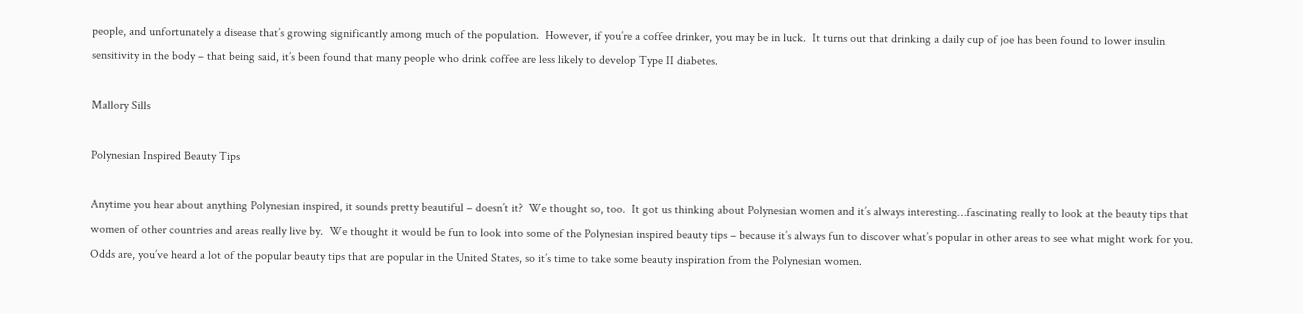people, and unfortunately a disease that’s growing significantly among much of the population.  However, if you’re a coffee drinker, you may be in luck.  It turns out that drinking a daily cup of joe has been found to lower insulin sensitivity in the body – that being said, it’s been found that many people who drink coffee are less likely to develop Type II diabetes.

Mallory Sills

Polynesian Inspired Beauty Tips

Anytime you hear about anything Polynesian inspired, it sounds pretty beautiful – doesn’t it?  We thought so, too.  It got us thinking about Polynesian women and it’s always interesting…fascinating really to look at the beauty tips that women of other countries and areas really live by.  We thought it would be fun to look into some of the Polynesian inspired beauty tips – because it’s always fun to discover what’s popular in other areas to see what might work for you.  Odds are, you’ve heard a lot of the popular beauty tips that are popular in the United States, so it’s time to take some beauty inspiration from the Polynesian women.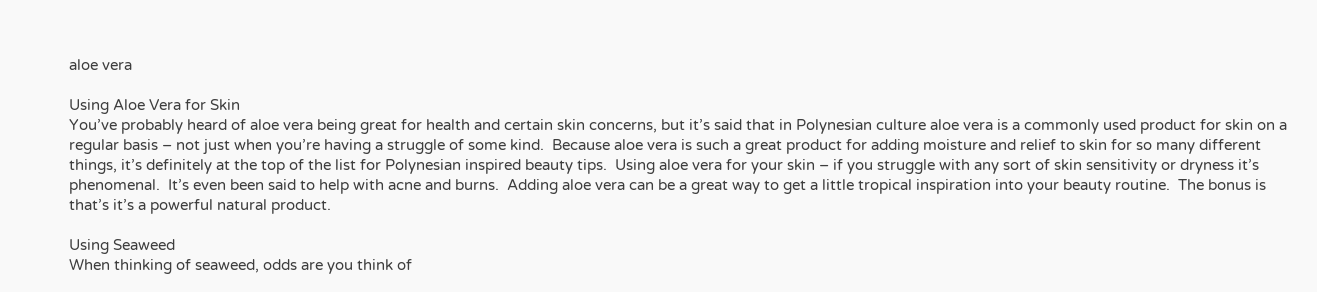aloe vera

Using Aloe Vera for Skin
You’ve probably heard of aloe vera being great for health and certain skin concerns, but it’s said that in Polynesian culture aloe vera is a commonly used product for skin on a regular basis – not just when you’re having a struggle of some kind.  Because aloe vera is such a great product for adding moisture and relief to skin for so many different things, it’s definitely at the top of the list for Polynesian inspired beauty tips.  Using aloe vera for your skin – if you struggle with any sort of skin sensitivity or dryness it’s phenomenal.  It’s even been said to help with acne and burns.  Adding aloe vera can be a great way to get a little tropical inspiration into your beauty routine.  The bonus is that’s it’s a powerful natural product.

Using Seaweed
When thinking of seaweed, odds are you think of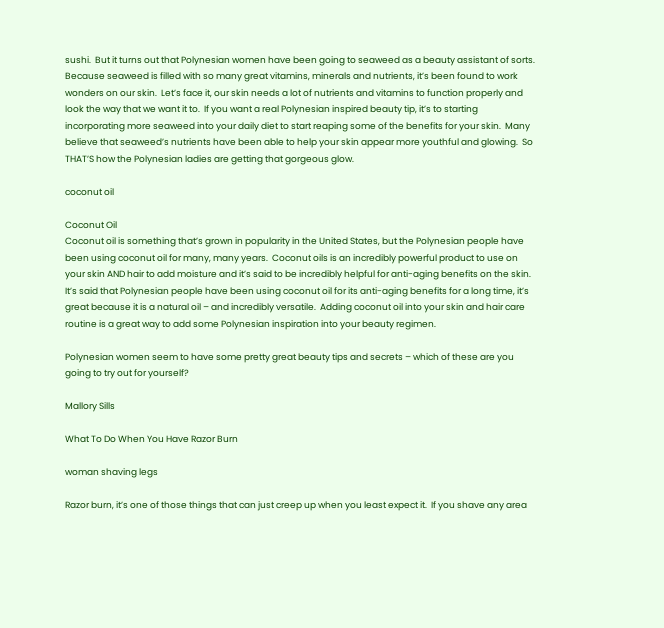sushi.  But it turns out that Polynesian women have been going to seaweed as a beauty assistant of sorts.  Because seaweed is filled with so many great vitamins, minerals and nutrients, it’s been found to work wonders on our skin.  Let’s face it, our skin needs a lot of nutrients and vitamins to function properly and look the way that we want it to.  If you want a real Polynesian inspired beauty tip, it’s to starting incorporating more seaweed into your daily diet to start reaping some of the benefits for your skin.  Many believe that seaweed’s nutrients have been able to help your skin appear more youthful and glowing.  So THAT’S how the Polynesian ladies are getting that gorgeous glow.

coconut oil

Coconut Oil
Coconut oil is something that’s grown in popularity in the United States, but the Polynesian people have been using coconut oil for many, many years.  Coconut oils is an incredibly powerful product to use on your skin AND hair to add moisture and it’s said to be incredibly helpful for anti-aging benefits on the skin.  It’s said that Polynesian people have been using coconut oil for its anti-aging benefits for a long time, it’s great because it is a natural oil – and incredibly versatile.  Adding coconut oil into your skin and hair care routine is a great way to add some Polynesian inspiration into your beauty regimen.

Polynesian women seem to have some pretty great beauty tips and secrets – which of these are you going to try out for yourself?

Mallory Sills

What To Do When You Have Razor Burn

woman shaving legs

Razor burn, it’s one of those things that can just creep up when you least expect it.  If you shave any area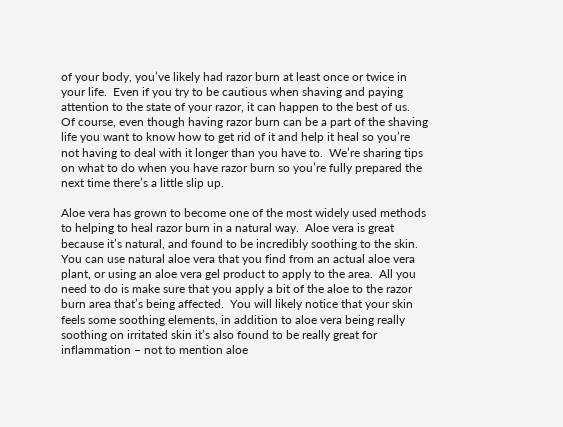of your body, you’ve likely had razor burn at least once or twice in your life.  Even if you try to be cautious when shaving and paying attention to the state of your razor, it can happen to the best of us.  Of course, even though having razor burn can be a part of the shaving life you want to know how to get rid of it and help it heal so you’re not having to deal with it longer than you have to.  We’re sharing tips on what to do when you have razor burn so you’re fully prepared the next time there’s a little slip up.

Aloe vera has grown to become one of the most widely used methods to helping to heal razor burn in a natural way.  Aloe vera is great because it’s natural, and found to be incredibly soothing to the skin.  You can use natural aloe vera that you find from an actual aloe vera plant, or using an aloe vera gel product to apply to the area.  All you need to do is make sure that you apply a bit of the aloe to the razor burn area that’s being affected.  You will likely notice that your skin feels some soothing elements, in addition to aloe vera being really soothing on irritated skin it’s also found to be really great for inflammation – not to mention aloe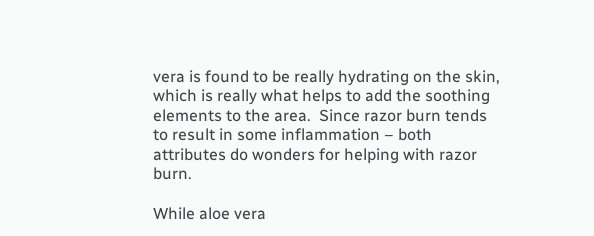vera is found to be really hydrating on the skin, which is really what helps to add the soothing elements to the area.  Since razor burn tends to result in some inflammation – both attributes do wonders for helping with razor burn.

While aloe vera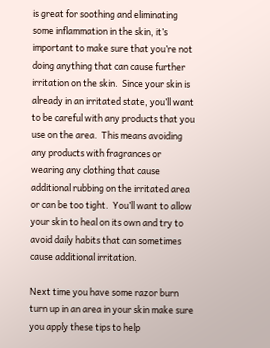is great for soothing and eliminating some inflammation in the skin, it’s important to make sure that you’re not doing anything that can cause further irritation on the skin.  Since your skin is already in an irritated state, you’ll want to be careful with any products that you use on the area.  This means avoiding any products with fragrances or wearing any clothing that cause additional rubbing on the irritated area or can be too tight.  You’ll want to allow your skin to heal on its own and try to avoid daily habits that can sometimes cause additional irritation.

Next time you have some razor burn turn up in an area in your skin make sure you apply these tips to help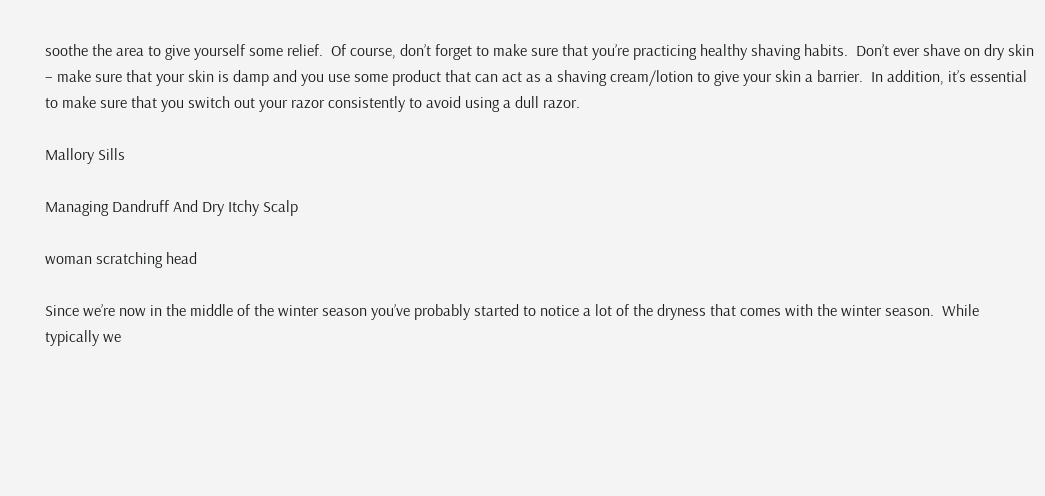soothe the area to give yourself some relief.  Of course, don’t forget to make sure that you’re practicing healthy shaving habits.  Don’t ever shave on dry skin – make sure that your skin is damp and you use some product that can act as a shaving cream/lotion to give your skin a barrier.  In addition, it’s essential to make sure that you switch out your razor consistently to avoid using a dull razor.

Mallory Sills

Managing Dandruff And Dry Itchy Scalp

woman scratching head

Since we’re now in the middle of the winter season you’ve probably started to notice a lot of the dryness that comes with the winter season.  While typically we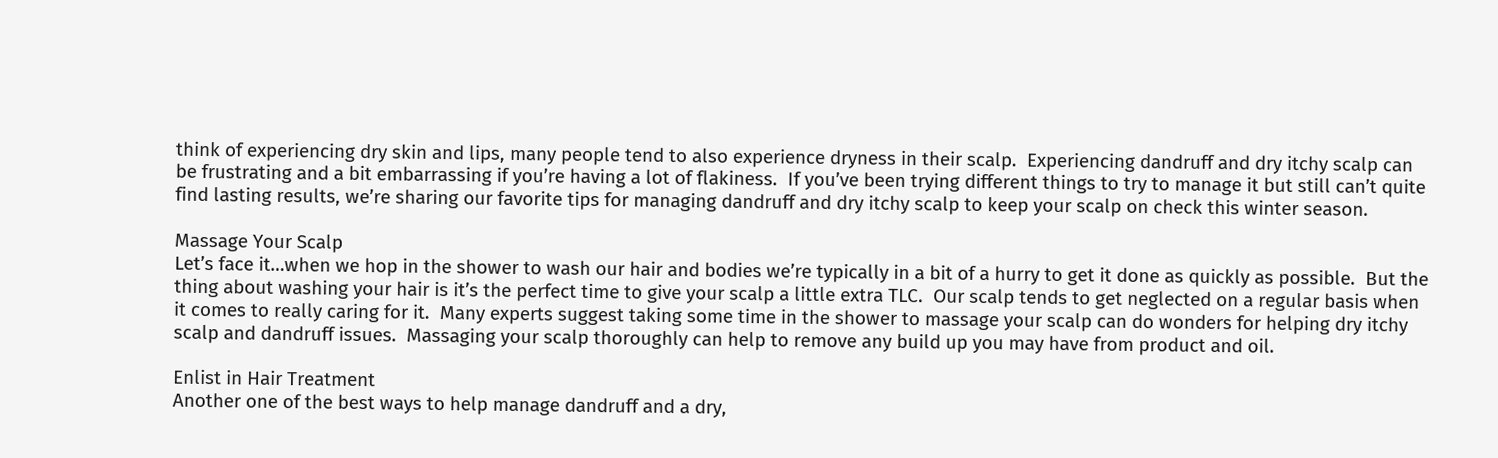think of experiencing dry skin and lips, many people tend to also experience dryness in their scalp.  Experiencing dandruff and dry itchy scalp can be frustrating and a bit embarrassing if you’re having a lot of flakiness.  If you’ve been trying different things to try to manage it but still can’t quite find lasting results, we’re sharing our favorite tips for managing dandruff and dry itchy scalp to keep your scalp on check this winter season.

Massage Your Scalp
Let’s face it…when we hop in the shower to wash our hair and bodies we’re typically in a bit of a hurry to get it done as quickly as possible.  But the thing about washing your hair is it’s the perfect time to give your scalp a little extra TLC.  Our scalp tends to get neglected on a regular basis when it comes to really caring for it.  Many experts suggest taking some time in the shower to massage your scalp can do wonders for helping dry itchy scalp and dandruff issues.  Massaging your scalp thoroughly can help to remove any build up you may have from product and oil.

Enlist in Hair Treatment
Another one of the best ways to help manage dandruff and a dry,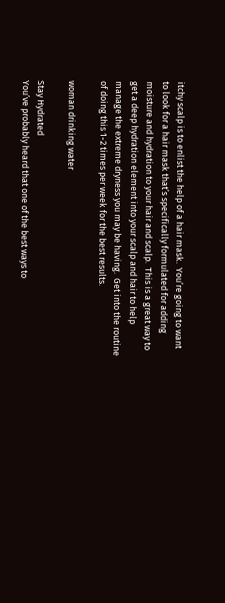itchy scalp is to enlist the help of a hair mask.  You’re going to want to look for a hair mask that’s specifically formulated for adding moisture and hydration to your hair and scalp.  This is a great way to get a deep hydration element into your scalp and hair to help manage the extreme dryness you may be having.  Get into the routine of doing this 1-2 times per week for the best results.

woman drinking water

Stay Hydrated
You’ve probably heard that one of the best ways to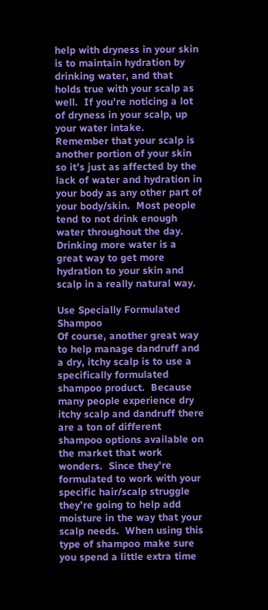help with dryness in your skin is to maintain hydration by drinking water, and that holds true with your scalp as well.  If you’re noticing a lot of dryness in your scalp, up your water intake.  Remember that your scalp is another portion of your skin so it’s just as affected by the lack of water and hydration in your body as any other part of your body/skin.  Most people tend to not drink enough water throughout the day.  Drinking more water is a great way to get more hydration to your skin and scalp in a really natural way.

Use Specially Formulated Shampoo
Of course, another great way to help manage dandruff and a dry, itchy scalp is to use a specifically formulated shampoo product.  Because many people experience dry itchy scalp and dandruff there are a ton of different shampoo options available on the market that work wonders.  Since they’re formulated to work with your specific hair/scalp struggle they’re going to help add moisture in the way that your scalp needs.  When using this type of shampoo make sure you spend a little extra time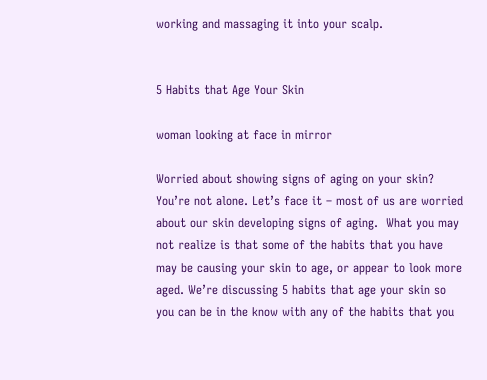working and massaging it into your scalp.


5 Habits that Age Your Skin

woman looking at face in mirror

Worried about showing signs of aging on your skin?  You’re not alone. Let’s face it – most of us are worried about our skin developing signs of aging.  What you may not realize is that some of the habits that you have may be causing your skin to age, or appear to look more aged. We’re discussing 5 habits that age your skin so you can be in the know with any of the habits that you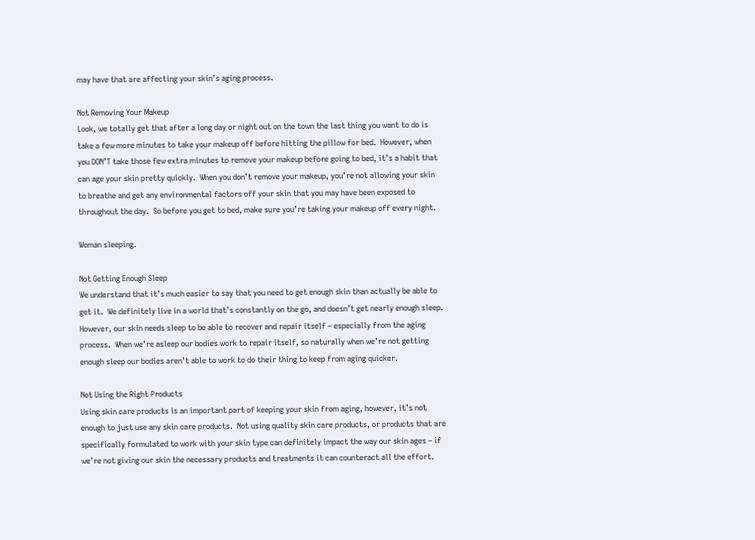may have that are affecting your skin’s aging process.

Not Removing Your Makeup
Look, we totally get that after a long day or night out on the town the last thing you want to do is take a few more minutes to take your makeup off before hitting the pillow for bed.  However, when you DON’T take those few extra minutes to remove your makeup before going to bed, it’s a habit that can age your skin pretty quickly.  When you don’t remove your makeup, you’re not allowing your skin to breathe and get any environmental factors off your skin that you may have been exposed to throughout the day.  So before you get to bed, make sure you’re taking your makeup off every night.

Woman sleeping.

Not Getting Enough Sleep
We understand that it’s much easier to say that you need to get enough skin than actually be able to get it.  We definitely live in a world that’s constantly on the go, and doesn’t get nearly enough sleep.  However, our skin needs sleep to be able to recover and repair itself – especially from the aging process.  When we’re asleep our bodies work to repair itself, so naturally when we’re not getting enough sleep our bodies aren’t able to work to do their thing to keep from aging quicker.

Not Using the Right Products
Using skin care products is an important part of keeping your skin from aging, however, it’s not enough to just use any skin care products.  Not using quality skin care products, or products that are specifically formulated to work with your skin type can definitely impact the way our skin ages – if we’re not giving our skin the necessary products and treatments it can counteract all the effort.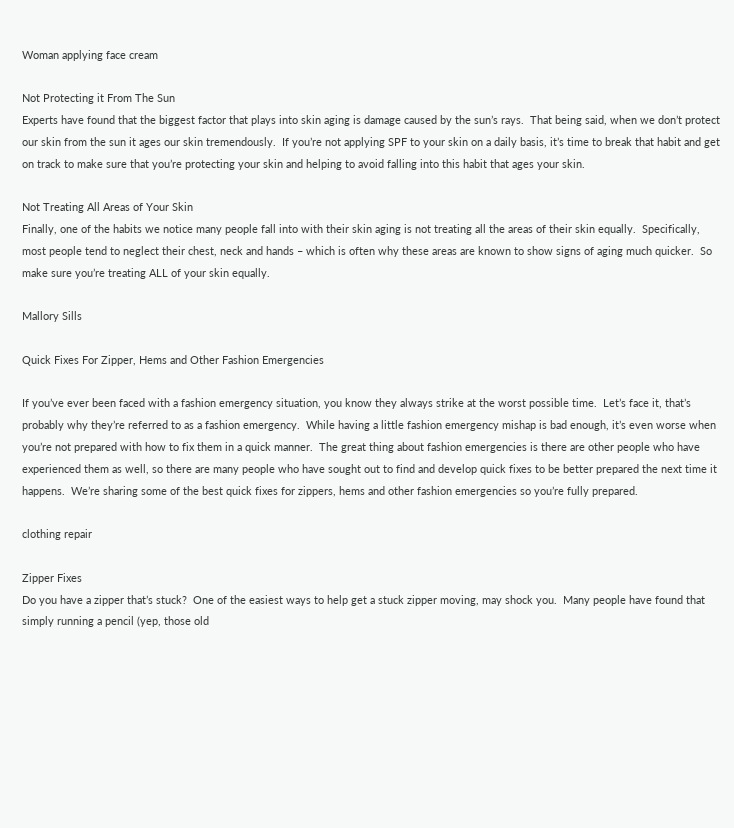Woman applying face cream

Not Protecting it From The Sun
Experts have found that the biggest factor that plays into skin aging is damage caused by the sun’s rays.  That being said, when we don’t protect our skin from the sun it ages our skin tremendously.  If you’re not applying SPF to your skin on a daily basis, it’s time to break that habit and get on track to make sure that you’re protecting your skin and helping to avoid falling into this habit that ages your skin.

Not Treating All Areas of Your Skin
Finally, one of the habits we notice many people fall into with their skin aging is not treating all the areas of their skin equally.  Specifically, most people tend to neglect their chest, neck and hands – which is often why these areas are known to show signs of aging much quicker.  So make sure you’re treating ALL of your skin equally.

Mallory Sills

Quick Fixes For Zipper, Hems and Other Fashion Emergencies

If you’ve ever been faced with a fashion emergency situation, you know they always strike at the worst possible time.  Let’s face it, that’s probably why they’re referred to as a fashion emergency.  While having a little fashion emergency mishap is bad enough, it’s even worse when you’re not prepared with how to fix them in a quick manner.  The great thing about fashion emergencies is there are other people who have experienced them as well, so there are many people who have sought out to find and develop quick fixes to be better prepared the next time it happens.  We’re sharing some of the best quick fixes for zippers, hems and other fashion emergencies so you’re fully prepared.

clothing repair

Zipper Fixes
Do you have a zipper that’s stuck?  One of the easiest ways to help get a stuck zipper moving, may shock you.  Many people have found that simply running a pencil (yep, those old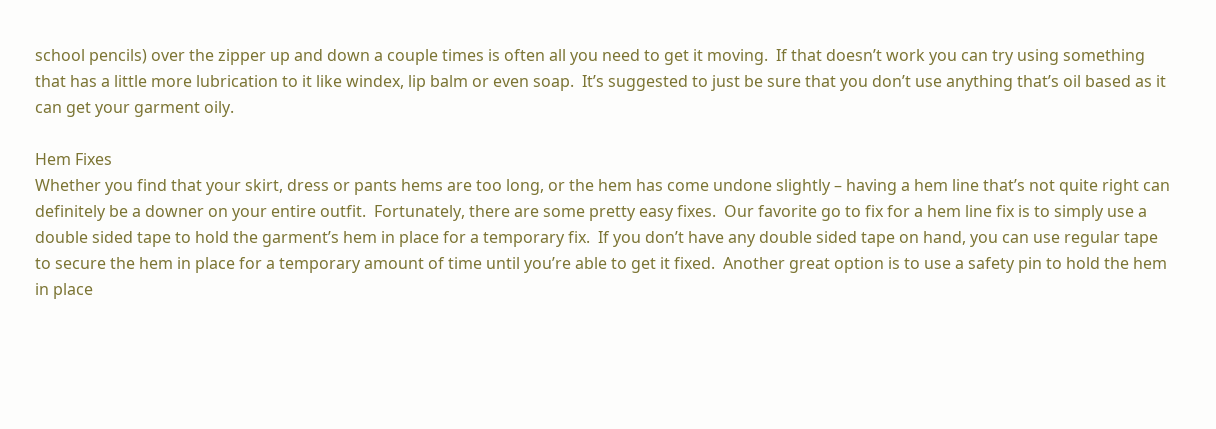school pencils) over the zipper up and down a couple times is often all you need to get it moving.  If that doesn’t work you can try using something that has a little more lubrication to it like windex, lip balm or even soap.  It’s suggested to just be sure that you don’t use anything that’s oil based as it can get your garment oily.

Hem Fixes
Whether you find that your skirt, dress or pants hems are too long, or the hem has come undone slightly – having a hem line that’s not quite right can definitely be a downer on your entire outfit.  Fortunately, there are some pretty easy fixes.  Our favorite go to fix for a hem line fix is to simply use a double sided tape to hold the garment’s hem in place for a temporary fix.  If you don’t have any double sided tape on hand, you can use regular tape to secure the hem in place for a temporary amount of time until you’re able to get it fixed.  Another great option is to use a safety pin to hold the hem in place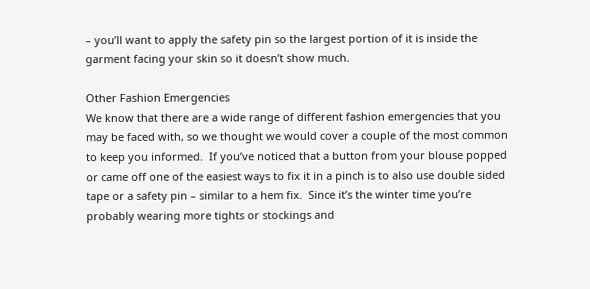– you’ll want to apply the safety pin so the largest portion of it is inside the garment facing your skin so it doesn’t show much.

Other Fashion Emergencies
We know that there are a wide range of different fashion emergencies that you may be faced with, so we thought we would cover a couple of the most common to keep you informed.  If you’ve noticed that a button from your blouse popped or came off one of the easiest ways to fix it in a pinch is to also use double sided tape or a safety pin – similar to a hem fix.  Since it’s the winter time you’re probably wearing more tights or stockings and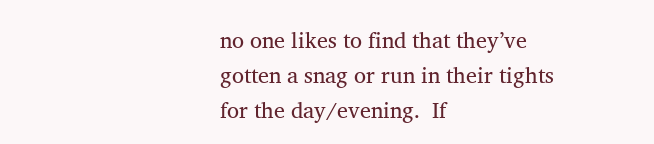no one likes to find that they’ve gotten a snag or run in their tights for the day/evening.  If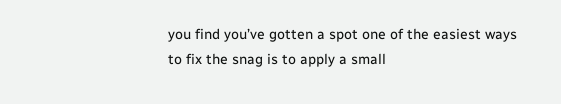you find you’ve gotten a spot one of the easiest ways to fix the snag is to apply a small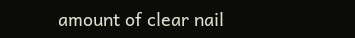amount of clear nail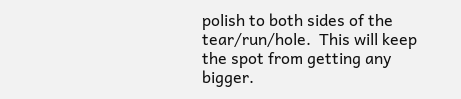polish to both sides of the tear/run/hole.  This will keep the spot from getting any bigger.